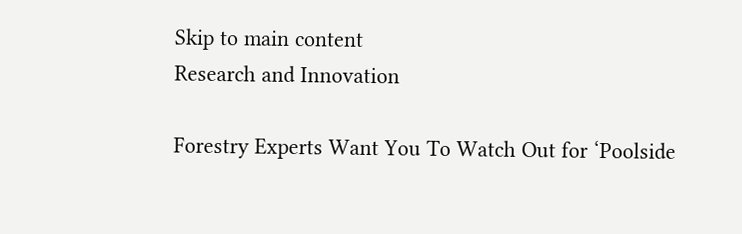Skip to main content
Research and Innovation

Forestry Experts Want You To Watch Out for ‘Poolside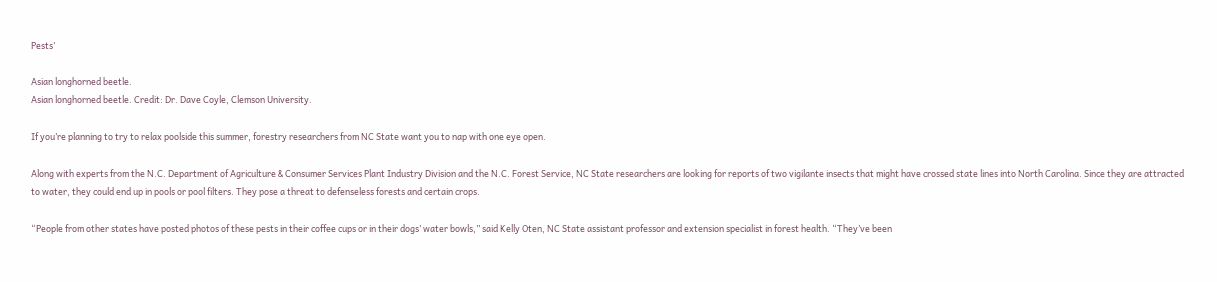Pests’

Asian longhorned beetle.
Asian longhorned beetle. Credit: Dr. Dave Coyle, Clemson University.

If you’re planning to try to relax poolside this summer, forestry researchers from NC State want you to nap with one eye open.

Along with experts from the N.C. Department of Agriculture & Consumer Services Plant Industry Division and the N.C. Forest Service, NC State researchers are looking for reports of two vigilante insects that might have crossed state lines into North Carolina. Since they are attracted to water, they could end up in pools or pool filters. They pose a threat to defenseless forests and certain crops.

“People from other states have posted photos of these pests in their coffee cups or in their dogs’ water bowls,” said Kelly Oten, NC State assistant professor and extension specialist in forest health. “They’ve been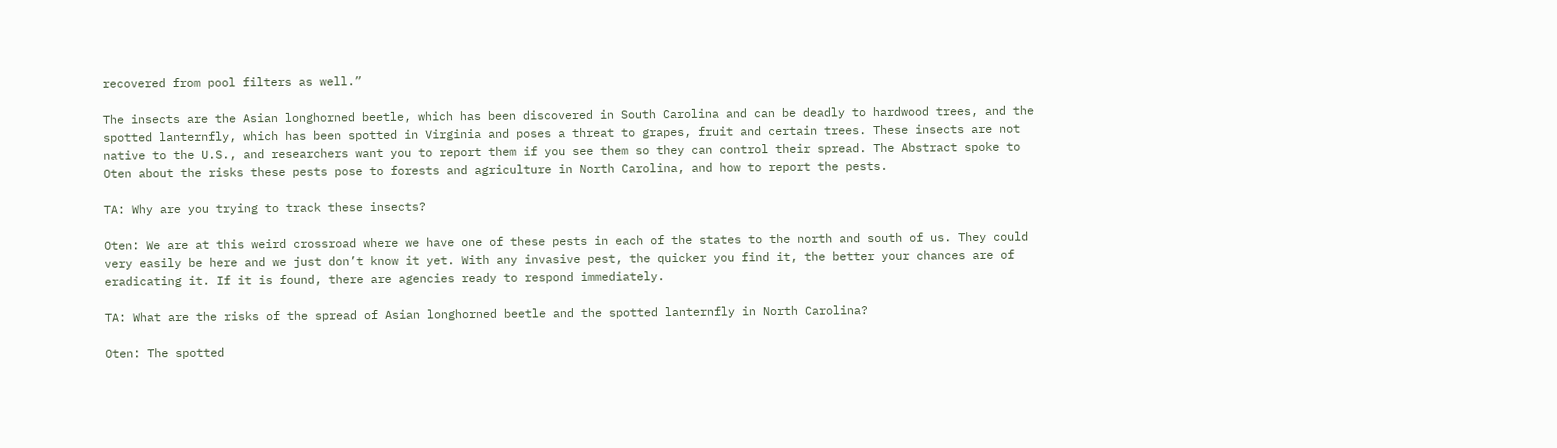recovered from pool filters as well.”

The insects are the Asian longhorned beetle, which has been discovered in South Carolina and can be deadly to hardwood trees, and the spotted lanternfly, which has been spotted in Virginia and poses a threat to grapes, fruit and certain trees. These insects are not native to the U.S., and researchers want you to report them if you see them so they can control their spread. The Abstract spoke to Oten about the risks these pests pose to forests and agriculture in North Carolina, and how to report the pests.

TA: Why are you trying to track these insects?

Oten: We are at this weird crossroad where we have one of these pests in each of the states to the north and south of us. They could very easily be here and we just don’t know it yet. With any invasive pest, the quicker you find it, the better your chances are of eradicating it. If it is found, there are agencies ready to respond immediately.

TA: What are the risks of the spread of Asian longhorned beetle and the spotted lanternfly in North Carolina?

Oten: The spotted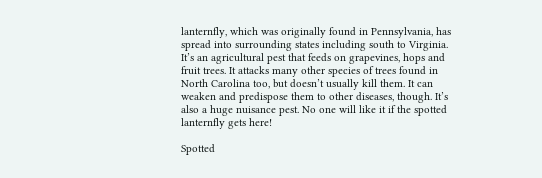lanternfly, which was originally found in Pennsylvania, has spread into surrounding states including south to Virginia. It’s an agricultural pest that feeds on grapevines, hops and fruit trees. It attacks many other species of trees found in North Carolina too, but doesn’t usually kill them. It can weaken and predispose them to other diseases, though. It’s also a huge nuisance pest. No one will like it if the spotted lanternfly gets here!

Spotted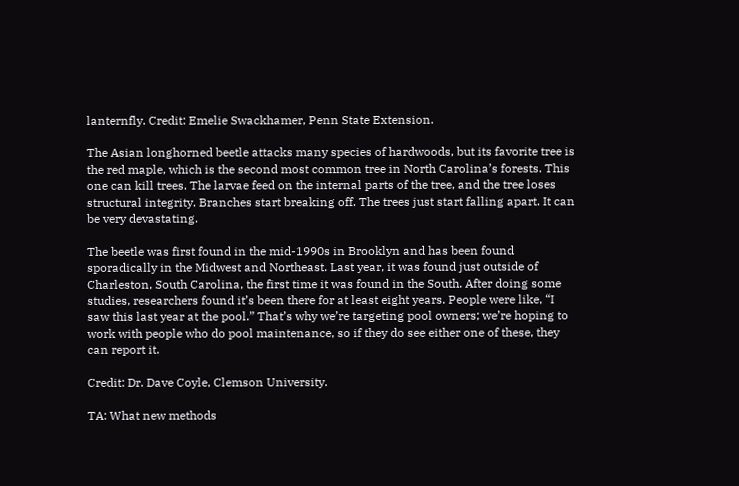lanternfly. Credit: Emelie Swackhamer, Penn State Extension.

The Asian longhorned beetle attacks many species of hardwoods, but its favorite tree is the red maple, which is the second most common tree in North Carolina’s forests. This one can kill trees. The larvae feed on the internal parts of the tree, and the tree loses structural integrity. Branches start breaking off. The trees just start falling apart. It can be very devastating.

The beetle was first found in the mid-1990s in Brooklyn and has been found sporadically in the Midwest and Northeast. Last year, it was found just outside of Charleston, South Carolina, the first time it was found in the South. After doing some studies, researchers found it’s been there for at least eight years. People were like, “I saw this last year at the pool.” That’s why we’re targeting pool owners; we’re hoping to work with people who do pool maintenance, so if they do see either one of these, they can report it.

Credit: Dr. Dave Coyle, Clemson University.

TA: What new methods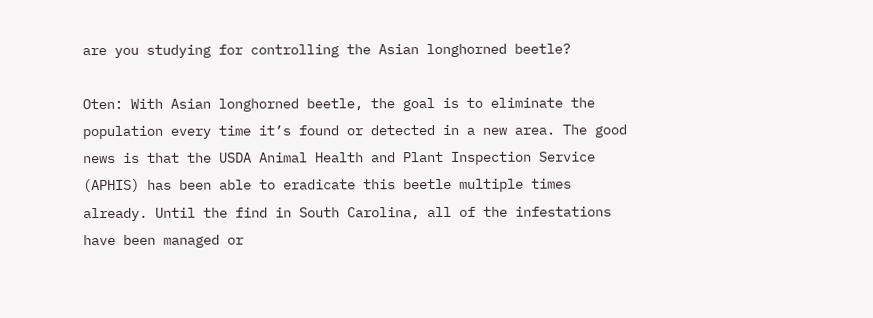are you studying for controlling the Asian longhorned beetle?

Oten: With Asian longhorned beetle, the goal is to eliminate the population every time it’s found or detected in a new area. The good news is that the USDA Animal Health and Plant Inspection Service (APHIS) has been able to eradicate this beetle multiple times already. Until the find in South Carolina, all of the infestations have been managed or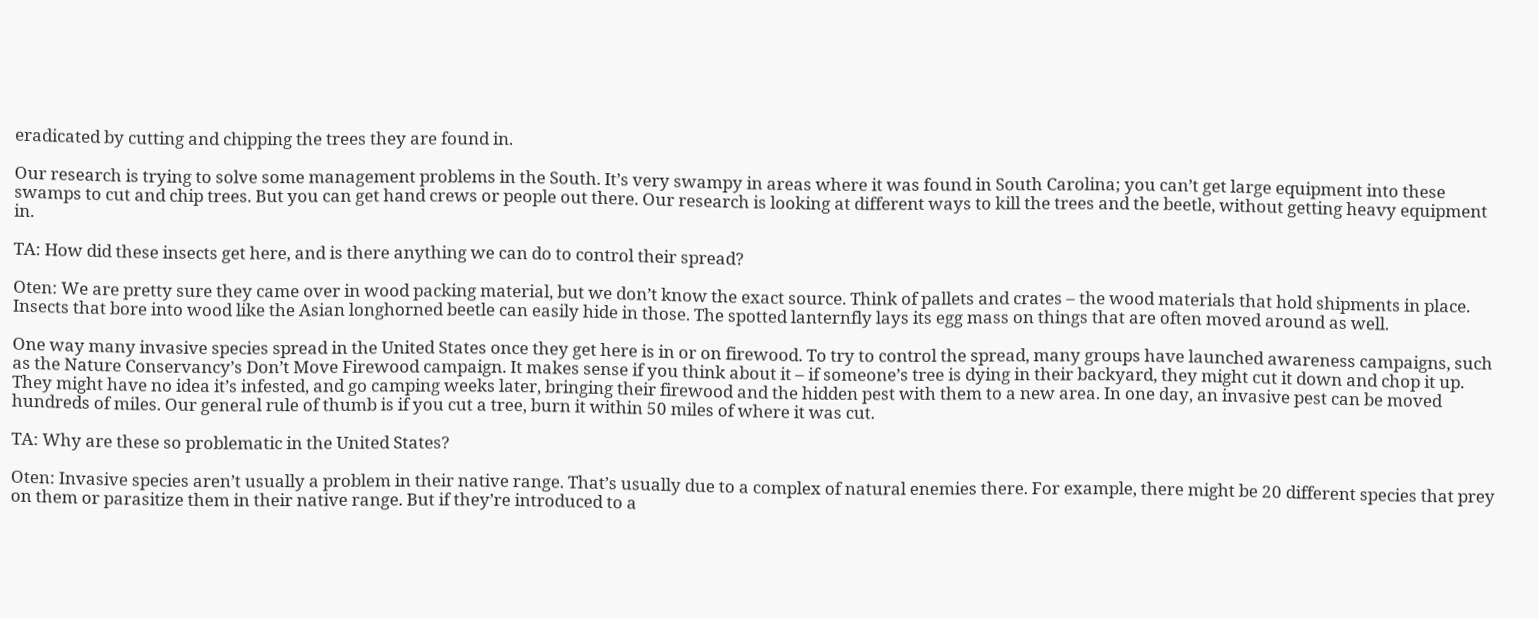eradicated by cutting and chipping the trees they are found in.

Our research is trying to solve some management problems in the South. It’s very swampy in areas where it was found in South Carolina; you can’t get large equipment into these swamps to cut and chip trees. But you can get hand crews or people out there. Our research is looking at different ways to kill the trees and the beetle, without getting heavy equipment in.

TA: How did these insects get here, and is there anything we can do to control their spread?

Oten: We are pretty sure they came over in wood packing material, but we don’t know the exact source. Think of pallets and crates – the wood materials that hold shipments in place. Insects that bore into wood like the Asian longhorned beetle can easily hide in those. The spotted lanternfly lays its egg mass on things that are often moved around as well.

One way many invasive species spread in the United States once they get here is in or on firewood. To try to control the spread, many groups have launched awareness campaigns, such as the Nature Conservancy’s Don’t Move Firewood campaign. It makes sense if you think about it – if someone’s tree is dying in their backyard, they might cut it down and chop it up. They might have no idea it’s infested, and go camping weeks later, bringing their firewood and the hidden pest with them to a new area. In one day, an invasive pest can be moved hundreds of miles. Our general rule of thumb is if you cut a tree, burn it within 50 miles of where it was cut.

TA: Why are these so problematic in the United States?

Oten: Invasive species aren’t usually a problem in their native range. That’s usually due to a complex of natural enemies there. For example, there might be 20 different species that prey on them or parasitize them in their native range. But if they’re introduced to a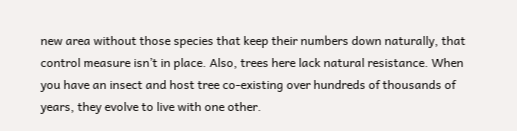new area without those species that keep their numbers down naturally, that control measure isn’t in place. Also, trees here lack natural resistance. When you have an insect and host tree co-existing over hundreds of thousands of years, they evolve to live with one other.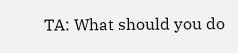TA: What should you do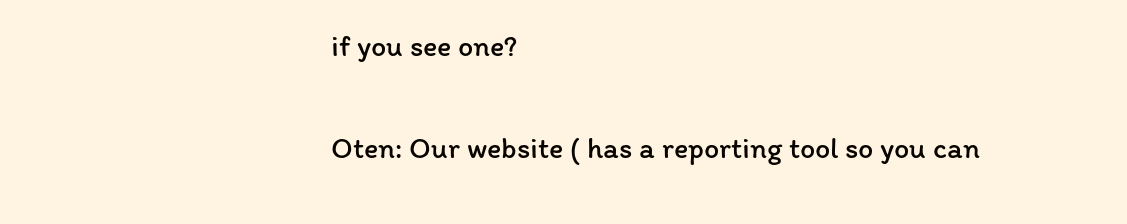if you see one?

Oten: Our website ( has a reporting tool so you can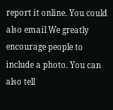report it online. You could also email We greatly encourage people to include a photo. You can also tell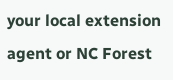your local extension agent or NC Forest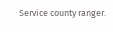Service county ranger.